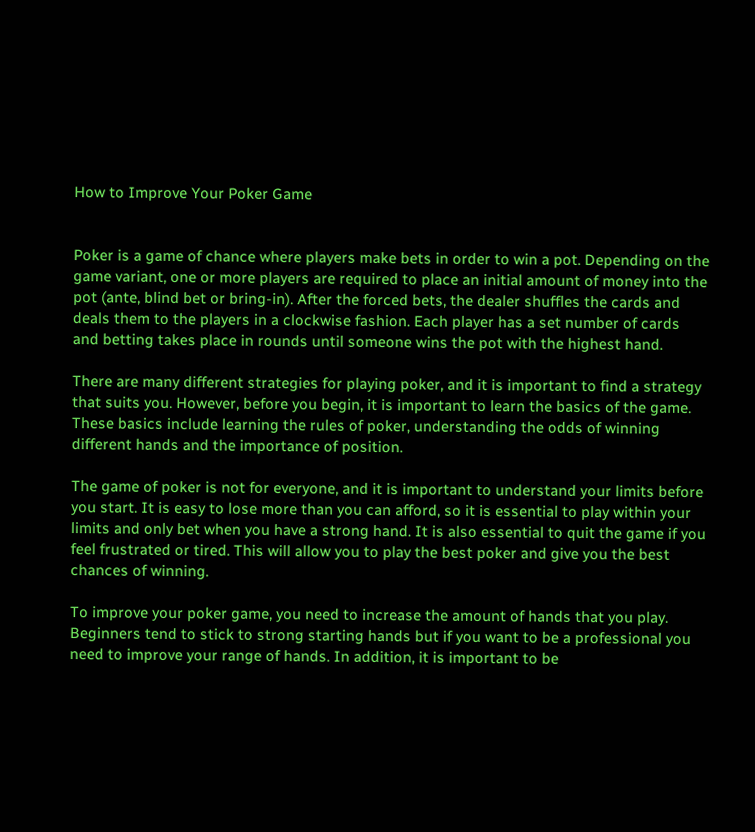How to Improve Your Poker Game


Poker is a game of chance where players make bets in order to win a pot. Depending on the game variant, one or more players are required to place an initial amount of money into the pot (ante, blind bet or bring-in). After the forced bets, the dealer shuffles the cards and deals them to the players in a clockwise fashion. Each player has a set number of cards and betting takes place in rounds until someone wins the pot with the highest hand.

There are many different strategies for playing poker, and it is important to find a strategy that suits you. However, before you begin, it is important to learn the basics of the game. These basics include learning the rules of poker, understanding the odds of winning different hands and the importance of position.

The game of poker is not for everyone, and it is important to understand your limits before you start. It is easy to lose more than you can afford, so it is essential to play within your limits and only bet when you have a strong hand. It is also essential to quit the game if you feel frustrated or tired. This will allow you to play the best poker and give you the best chances of winning.

To improve your poker game, you need to increase the amount of hands that you play. Beginners tend to stick to strong starting hands but if you want to be a professional you need to improve your range of hands. In addition, it is important to be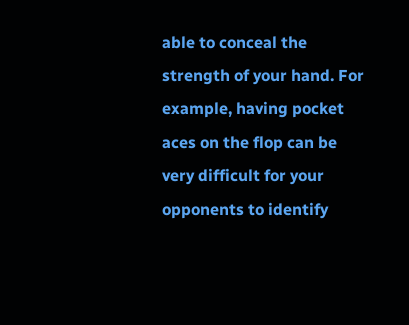able to conceal the strength of your hand. For example, having pocket aces on the flop can be very difficult for your opponents to identify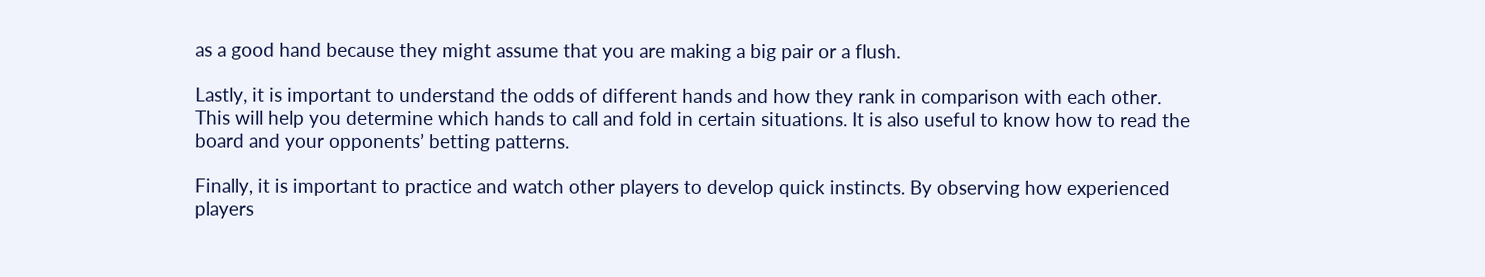as a good hand because they might assume that you are making a big pair or a flush.

Lastly, it is important to understand the odds of different hands and how they rank in comparison with each other. This will help you determine which hands to call and fold in certain situations. It is also useful to know how to read the board and your opponents’ betting patterns.

Finally, it is important to practice and watch other players to develop quick instincts. By observing how experienced players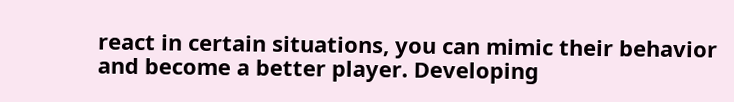react in certain situations, you can mimic their behavior and become a better player. Developing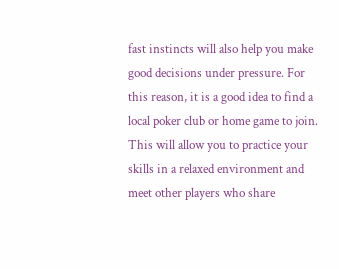fast instincts will also help you make good decisions under pressure. For this reason, it is a good idea to find a local poker club or home game to join. This will allow you to practice your skills in a relaxed environment and meet other players who share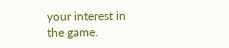your interest in the game.